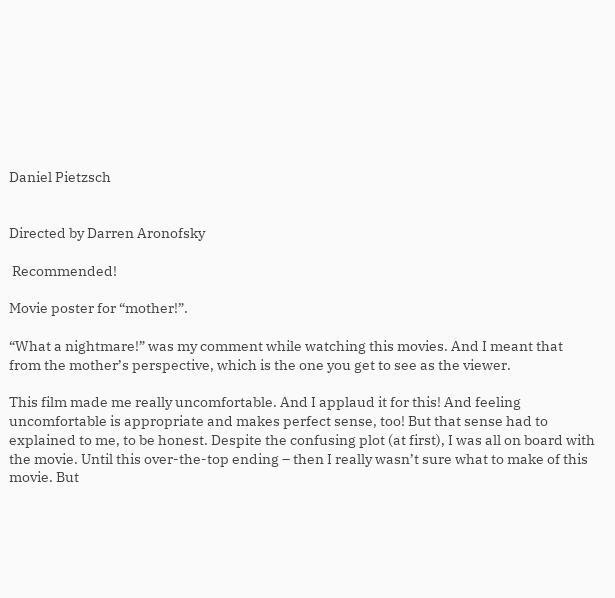Daniel Pietzsch


Directed by Darren Aronofsky

 Recommended!

Movie poster for “mother!”.

“What a nightmare!” was my comment while watching this movies. And I meant that from the mother’s perspective, which is the one you get to see as the viewer.

This film made me really uncomfortable. And I applaud it for this! And feeling uncomfortable is appropriate and makes perfect sense, too! But that sense had to explained to me, to be honest. Despite the confusing plot (at first), I was all on board with the movie. Until this over-the-top ending – then I really wasn’t sure what to make of this movie. But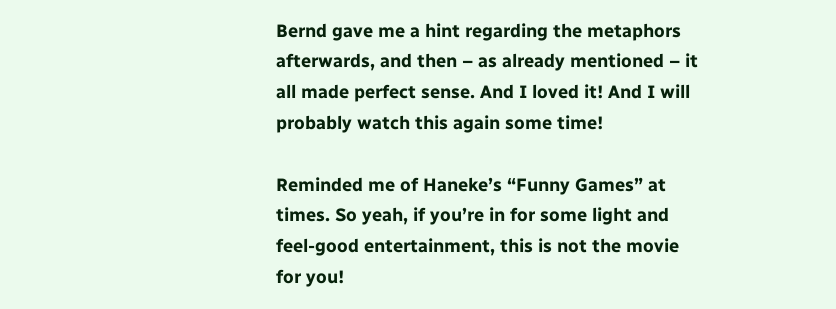Bernd gave me a hint regarding the metaphors afterwards, and then – as already mentioned – it all made perfect sense. And I loved it! And I will probably watch this again some time!

Reminded me of Haneke’s “Funny Games” at times. So yeah, if you’re in for some light and feel-good entertainment, this is not the movie for you!